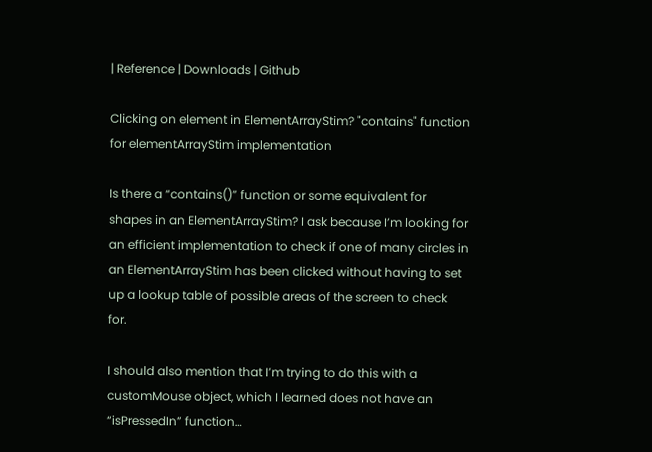| Reference | Downloads | Github

Clicking on element in ElementArrayStim? "contains" function for elementArrayStim implementation

Is there a “contains()” function or some equivalent for shapes in an ElementArrayStim? I ask because I’m looking for an efficient implementation to check if one of many circles in an ElementArrayStim has been clicked without having to set up a lookup table of possible areas of the screen to check for.

I should also mention that I’m trying to do this with a customMouse object, which I learned does not have an “isPressedIn” function…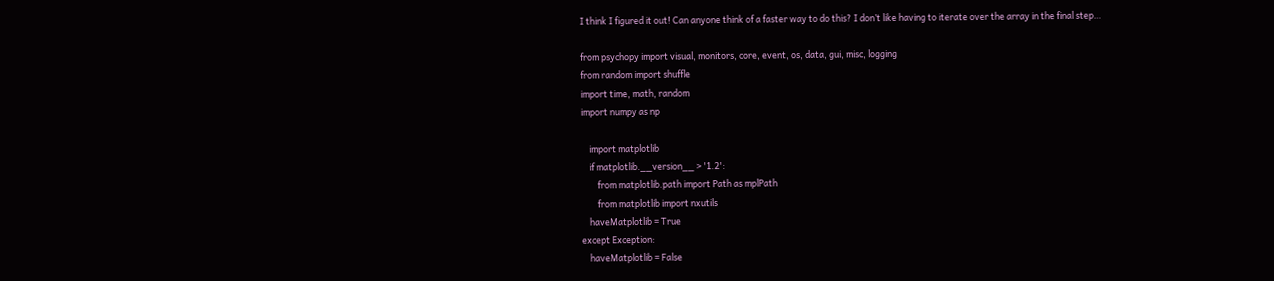I think I figured it out! Can anyone think of a faster way to do this? I don’t like having to iterate over the array in the final step…

from psychopy import visual, monitors, core, event, os, data, gui, misc, logging
from random import shuffle
import time, math, random
import numpy as np

    import matplotlib
    if matplotlib.__version__ > '1.2':
        from matplotlib.path import Path as mplPath
        from matplotlib import nxutils
    haveMatplotlib = True
except Exception:
    haveMatplotlib = False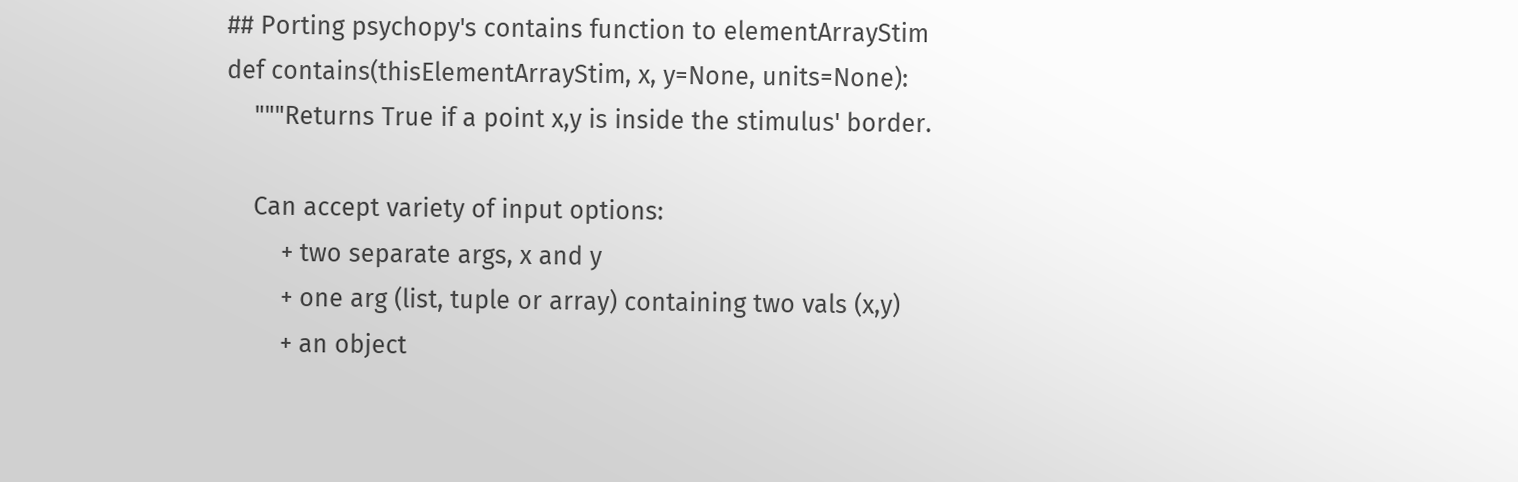## Porting psychopy's contains function to elementArrayStim
def contains(thisElementArrayStim, x, y=None, units=None):
    """Returns True if a point x,y is inside the stimulus' border.

    Can accept variety of input options:
        + two separate args, x and y
        + one arg (list, tuple or array) containing two vals (x,y)
        + an object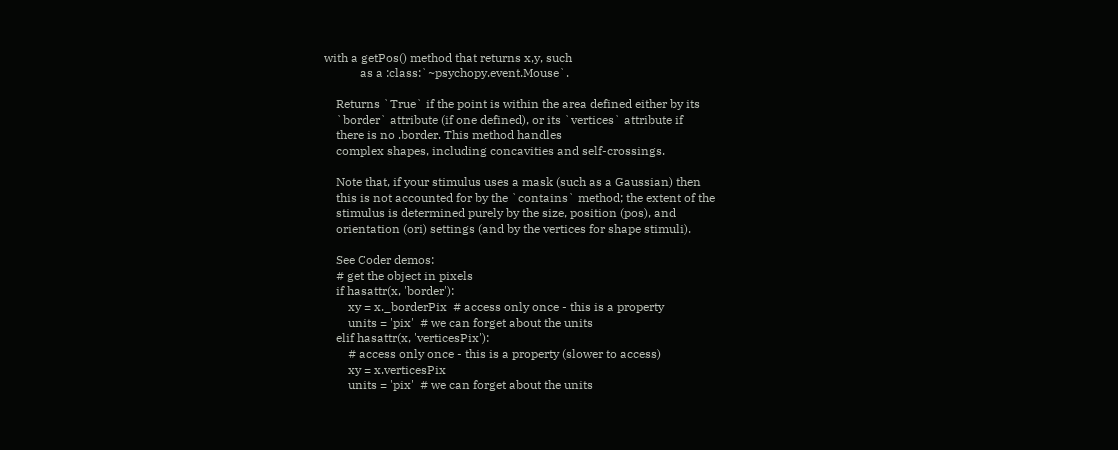with a getPos() method that returns x,y, such
            as a :class:`~psychopy.event.Mouse`.

    Returns `True` if the point is within the area defined either by its
    `border` attribute (if one defined), or its `vertices` attribute if
    there is no .border. This method handles
    complex shapes, including concavities and self-crossings.

    Note that, if your stimulus uses a mask (such as a Gaussian) then
    this is not accounted for by the `contains` method; the extent of the
    stimulus is determined purely by the size, position (pos), and
    orientation (ori) settings (and by the vertices for shape stimuli).

    See Coder demos:
    # get the object in pixels
    if hasattr(x, 'border'):
        xy = x._borderPix  # access only once - this is a property
        units = 'pix'  # we can forget about the units
    elif hasattr(x, 'verticesPix'):
        # access only once - this is a property (slower to access)
        xy = x.verticesPix
        units = 'pix'  # we can forget about the units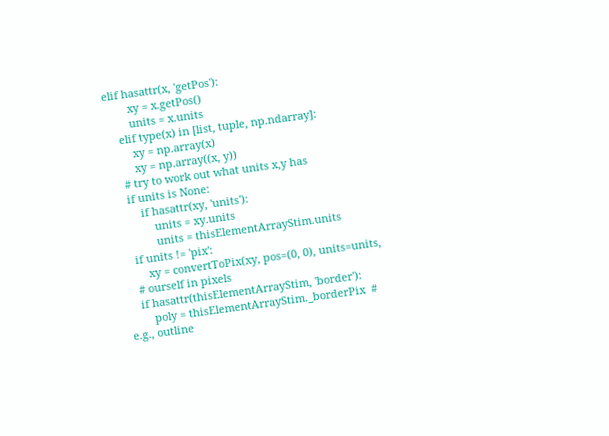elif hasattr(x, 'getPos'):
        xy = x.getPos()
        units = x.units
    elif type(x) in [list, tuple, np.ndarray]:
        xy = np.array(x)
        xy = np.array((x, y))
    # try to work out what units x,y has
    if units is None:
        if hasattr(xy, 'units'):
            units = xy.units
            units = thisElementArrayStim.units
    if units != 'pix':
        xy = convertToPix(xy, pos=(0, 0), units=units,
    # ourself in pixels
    if hasattr(thisElementArrayStim, 'border'):
        poly = thisElementArrayStim._borderPix  # e.g., outline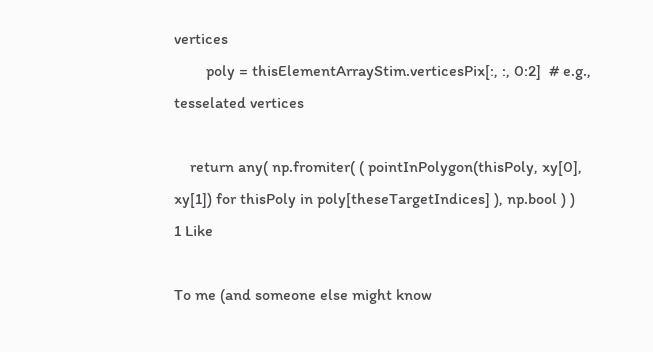vertices
        poly = thisElementArrayStim.verticesPix[:, :, 0:2]  # e.g., tesselated vertices

    return any( np.fromiter( ( pointInPolygon(thisPoly, xy[0], xy[1]) for thisPoly in poly[theseTargetIndices] ), np.bool ) )
1 Like

To me (and someone else might know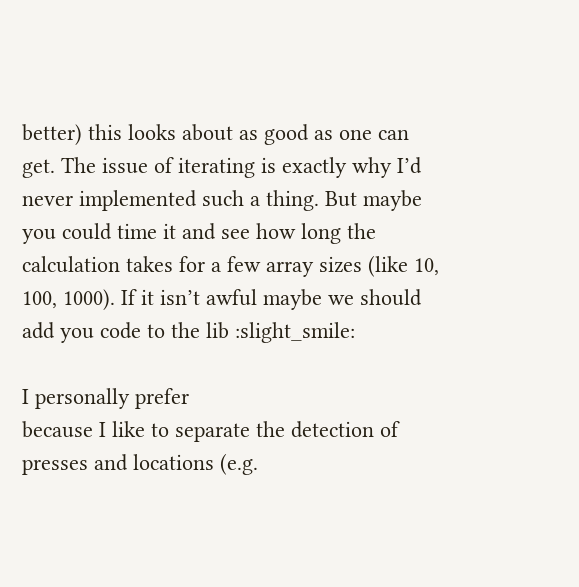better) this looks about as good as one can get. The issue of iterating is exactly why I’d never implemented such a thing. But maybe you could time it and see how long the calculation takes for a few array sizes (like 10, 100, 1000). If it isn’t awful maybe we should add you code to the lib :slight_smile:

I personally prefer
because I like to separate the detection of presses and locations (e.g.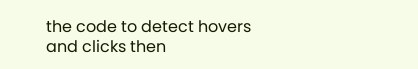the code to detect hovers and clicks then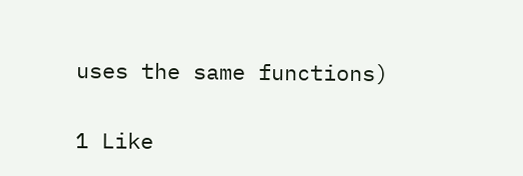uses the same functions)

1 Like